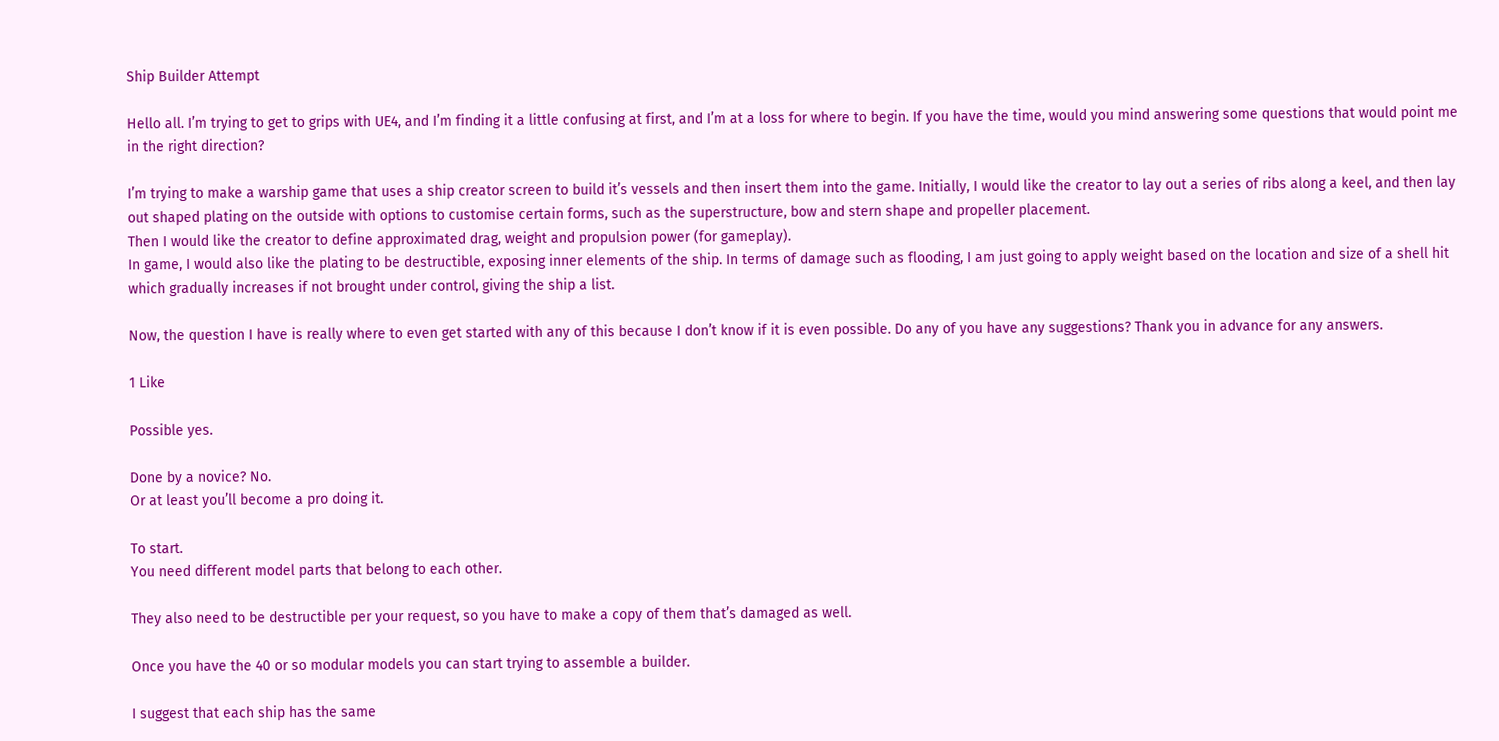Ship Builder Attempt

Hello all. I’m trying to get to grips with UE4, and I’m finding it a little confusing at first, and I’m at a loss for where to begin. If you have the time, would you mind answering some questions that would point me in the right direction?

I’m trying to make a warship game that uses a ship creator screen to build it’s vessels and then insert them into the game. Initially, I would like the creator to lay out a series of ribs along a keel, and then lay out shaped plating on the outside with options to customise certain forms, such as the superstructure, bow and stern shape and propeller placement.
Then I would like the creator to define approximated drag, weight and propulsion power (for gameplay).
In game, I would also like the plating to be destructible, exposing inner elements of the ship. In terms of damage such as flooding, I am just going to apply weight based on the location and size of a shell hit which gradually increases if not brought under control, giving the ship a list.

Now, the question I have is really where to even get started with any of this because I don’t know if it is even possible. Do any of you have any suggestions? Thank you in advance for any answers.

1 Like

Possible yes.

Done by a novice? No.
Or at least you’ll become a pro doing it.

To start.
You need different model parts that belong to each other.

They also need to be destructible per your request, so you have to make a copy of them that’s damaged as well.

Once you have the 40 or so modular models you can start trying to assemble a builder.

I suggest that each ship has the same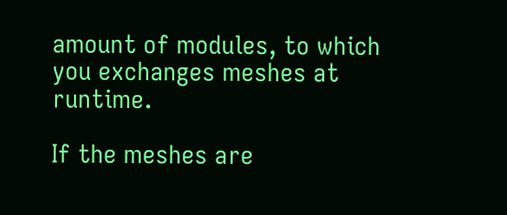amount of modules, to which you exchanges meshes at runtime.

If the meshes are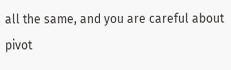all the same, and you are careful about pivot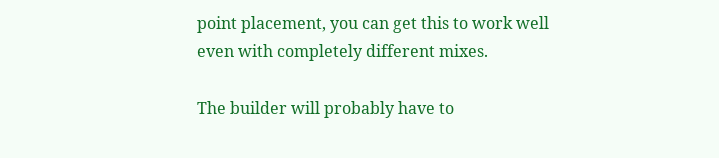point placement, you can get this to work well even with completely different mixes.

The builder will probably have to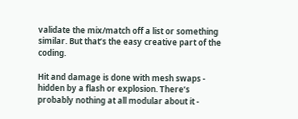validate the mix/match off a list or something similar. But that’s the easy creative part of the coding.

Hit and damage is done with mesh swaps - hidden by a flash or explosion. There’s probably nothing at all modular about it -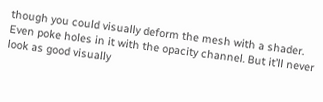though you could visually deform the mesh with a shader. Even poke holes in it with the opacity channel. But it’ll never look as good visually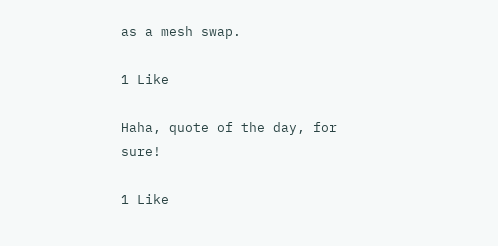as a mesh swap.

1 Like

Haha, quote of the day, for sure!

1 Like